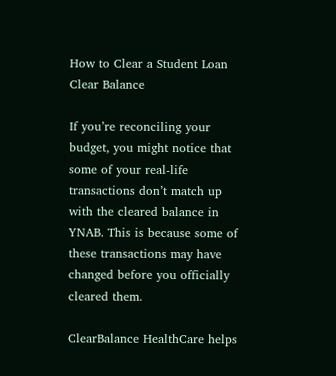How to Clear a Student Loan Clear Balance

If you’re reconciling your budget, you might notice that some of your real-life transactions don’t match up with the cleared balance in YNAB. This is because some of these transactions may have changed before you officially cleared them.

ClearBalance HealthCare helps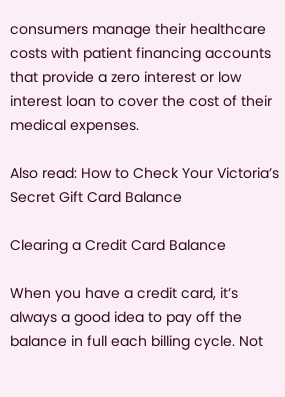consumers manage their healthcare costs with patient financing accounts that provide a zero interest or low interest loan to cover the cost of their medical expenses.

Also read: How to Check Your Victoria’s Secret Gift Card Balance

Clearing a Credit Card Balance

When you have a credit card, it’s always a good idea to pay off the balance in full each billing cycle. Not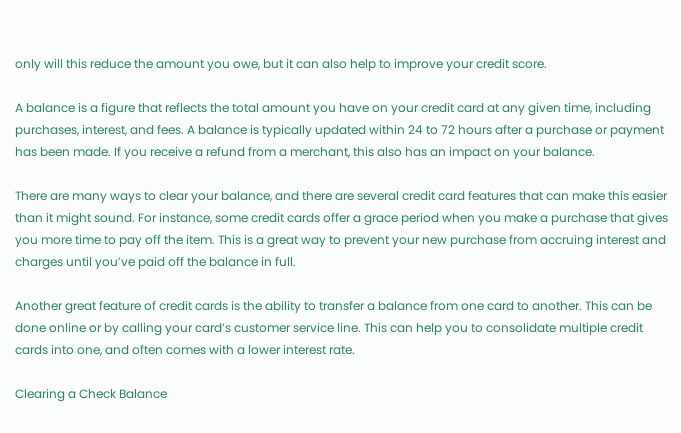only will this reduce the amount you owe, but it can also help to improve your credit score.

A balance is a figure that reflects the total amount you have on your credit card at any given time, including purchases, interest, and fees. A balance is typically updated within 24 to 72 hours after a purchase or payment has been made. If you receive a refund from a merchant, this also has an impact on your balance.

There are many ways to clear your balance, and there are several credit card features that can make this easier than it might sound. For instance, some credit cards offer a grace period when you make a purchase that gives you more time to pay off the item. This is a great way to prevent your new purchase from accruing interest and charges until you’ve paid off the balance in full.

Another great feature of credit cards is the ability to transfer a balance from one card to another. This can be done online or by calling your card’s customer service line. This can help you to consolidate multiple credit cards into one, and often comes with a lower interest rate.

Clearing a Check Balance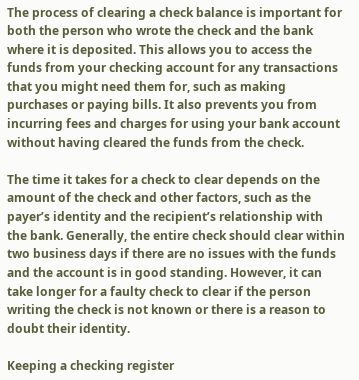The process of clearing a check balance is important for both the person who wrote the check and the bank where it is deposited. This allows you to access the funds from your checking account for any transactions that you might need them for, such as making purchases or paying bills. It also prevents you from incurring fees and charges for using your bank account without having cleared the funds from the check.

The time it takes for a check to clear depends on the amount of the check and other factors, such as the payer’s identity and the recipient’s relationship with the bank. Generally, the entire check should clear within two business days if there are no issues with the funds and the account is in good standing. However, it can take longer for a faulty check to clear if the person writing the check is not known or there is a reason to doubt their identity.

Keeping a checking register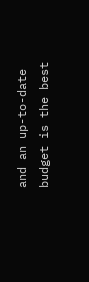and an up-to-date budget is the best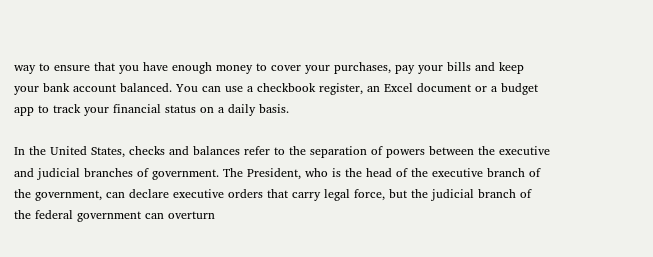way to ensure that you have enough money to cover your purchases, pay your bills and keep your bank account balanced. You can use a checkbook register, an Excel document or a budget app to track your financial status on a daily basis.

In the United States, checks and balances refer to the separation of powers between the executive and judicial branches of government. The President, who is the head of the executive branch of the government, can declare executive orders that carry legal force, but the judicial branch of the federal government can overturn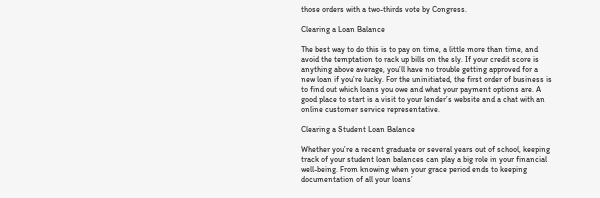those orders with a two-thirds vote by Congress.

Clearing a Loan Balance

The best way to do this is to pay on time, a little more than time, and avoid the temptation to rack up bills on the sly. If your credit score is anything above average, you’ll have no trouble getting approved for a new loan if you’re lucky. For the uninitiated, the first order of business is to find out which loans you owe and what your payment options are. A good place to start is a visit to your lender’s website and a chat with an online customer service representative.

Clearing a Student Loan Balance

Whether you’re a recent graduate or several years out of school, keeping track of your student loan balances can play a big role in your financial well-being. From knowing when your grace period ends to keeping documentation of all your loans’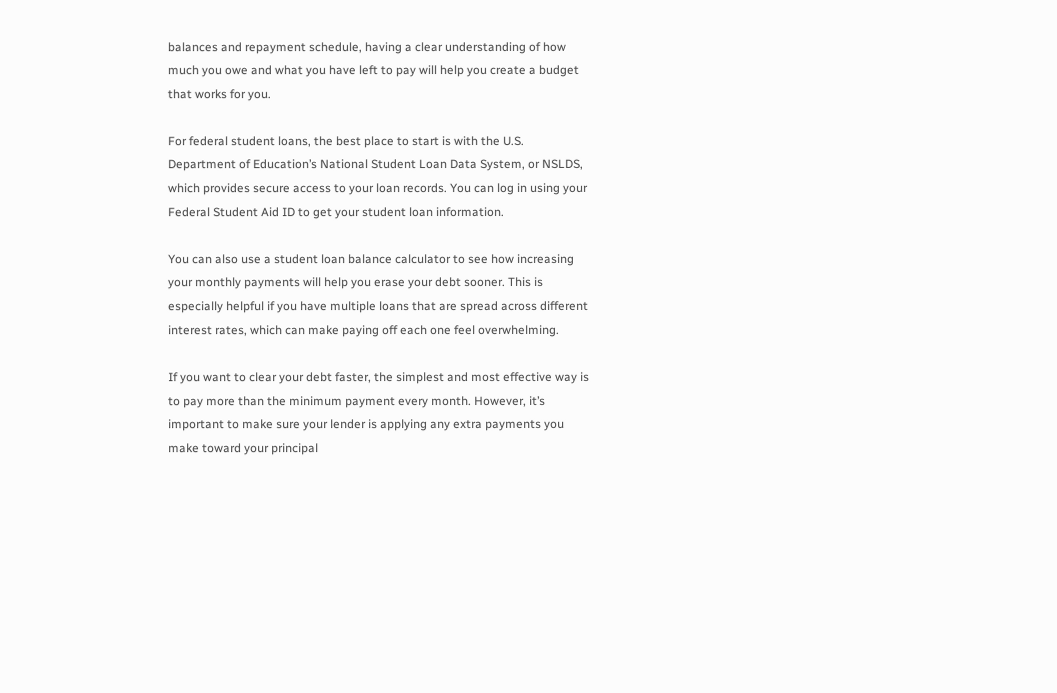balances and repayment schedule, having a clear understanding of how much you owe and what you have left to pay will help you create a budget that works for you.

For federal student loans, the best place to start is with the U.S. Department of Education’s National Student Loan Data System, or NSLDS, which provides secure access to your loan records. You can log in using your Federal Student Aid ID to get your student loan information.

You can also use a student loan balance calculator to see how increasing your monthly payments will help you erase your debt sooner. This is especially helpful if you have multiple loans that are spread across different interest rates, which can make paying off each one feel overwhelming.

If you want to clear your debt faster, the simplest and most effective way is to pay more than the minimum payment every month. However, it’s important to make sure your lender is applying any extra payments you make toward your principal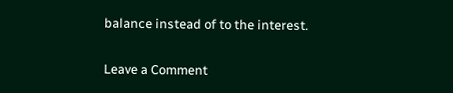balance instead of to the interest.

Leave a Comment